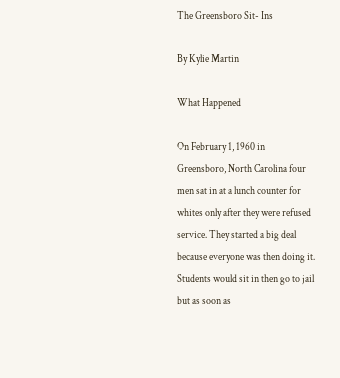The Greensboro Sit- Ins

By Kylie Martin

What Happened

On February 1, 1960 in Greensboro, North Carolina four men sat in at a lunch counter for whites only after they were refused service. They started a big deal because everyone was then doing it. Students would sit in then go to jail but as soon as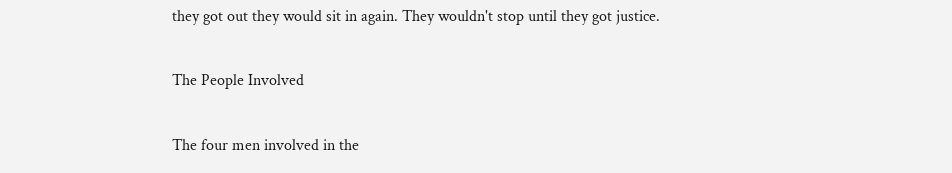they got out they would sit in again. They wouldn't stop until they got justice.

The People Involved

The four men involved in the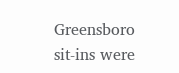Greensboro sit-ins were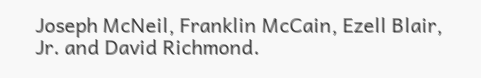Joseph McNeil, Franklin McCain, Ezell Blair, Jr. and David Richmond.